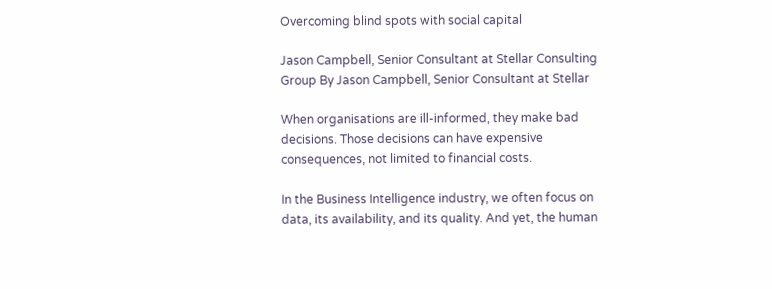Overcoming blind spots with social capital

Jason Campbell, Senior Consultant at Stellar Consulting Group By Jason Campbell, Senior Consultant at Stellar

When organisations are ill-informed, they make bad decisions. Those decisions can have expensive consequences, not limited to financial costs.

In the Business Intelligence industry, we often focus on data, its availability, and its quality. And yet, the human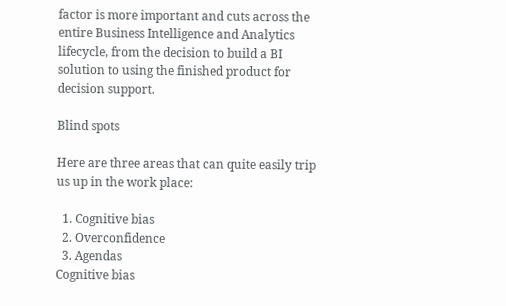factor is more important and cuts across the entire Business Intelligence and Analytics lifecycle, from the decision to build a BI solution to using the finished product for decision support.

Blind spots

Here are three areas that can quite easily trip us up in the work place:

  1. Cognitive bias
  2. Overconfidence
  3. Agendas
Cognitive bias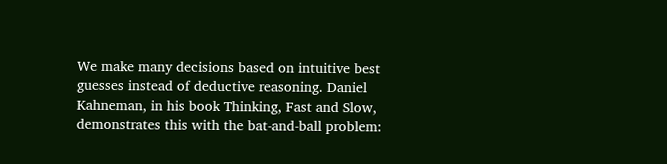We make many decisions based on intuitive best guesses instead of deductive reasoning. Daniel Kahneman, in his book Thinking, Fast and Slow, demonstrates this with the bat-and-ball problem: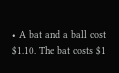• A bat and a ball cost $1.10. The bat costs $1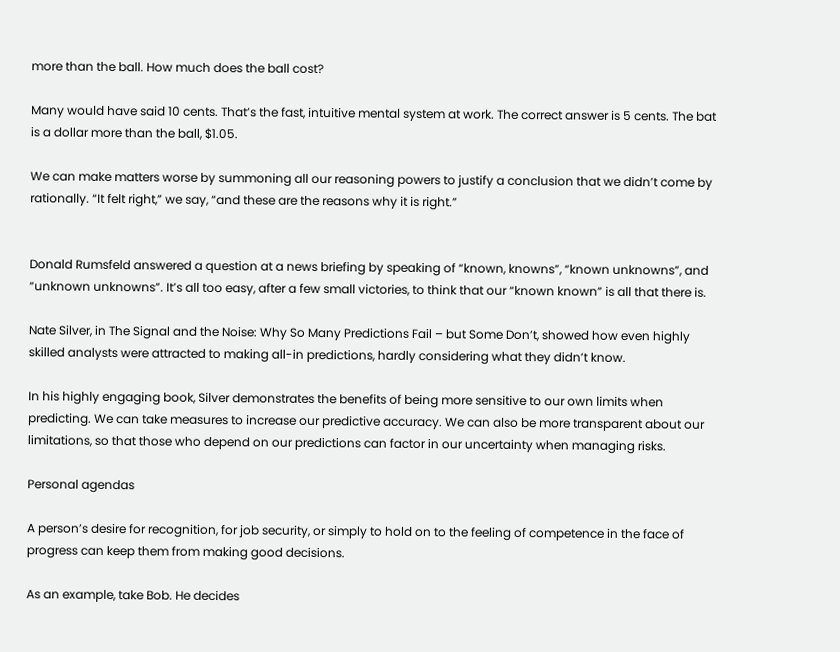more than the ball. How much does the ball cost?

Many would have said 10 cents. That’s the fast, intuitive mental system at work. The correct answer is 5 cents. The bat is a dollar more than the ball, $1.05.

We can make matters worse by summoning all our reasoning powers to justify a conclusion that we didn’t come by rationally. “It felt right,” we say, “and these are the reasons why it is right.”


Donald Rumsfeld answered a question at a news briefing by speaking of “known, knowns”, “known unknowns”, and “unknown unknowns”. It’s all too easy, after a few small victories, to think that our “known known” is all that there is.

Nate Silver, in The Signal and the Noise: Why So Many Predictions Fail – but Some Don’t, showed how even highly skilled analysts were attracted to making all-in predictions, hardly considering what they didn’t know.

In his highly engaging book, Silver demonstrates the benefits of being more sensitive to our own limits when predicting. We can take measures to increase our predictive accuracy. We can also be more transparent about our limitations, so that those who depend on our predictions can factor in our uncertainty when managing risks.

Personal agendas

A person’s desire for recognition, for job security, or simply to hold on to the feeling of competence in the face of progress can keep them from making good decisions.

As an example, take Bob. He decides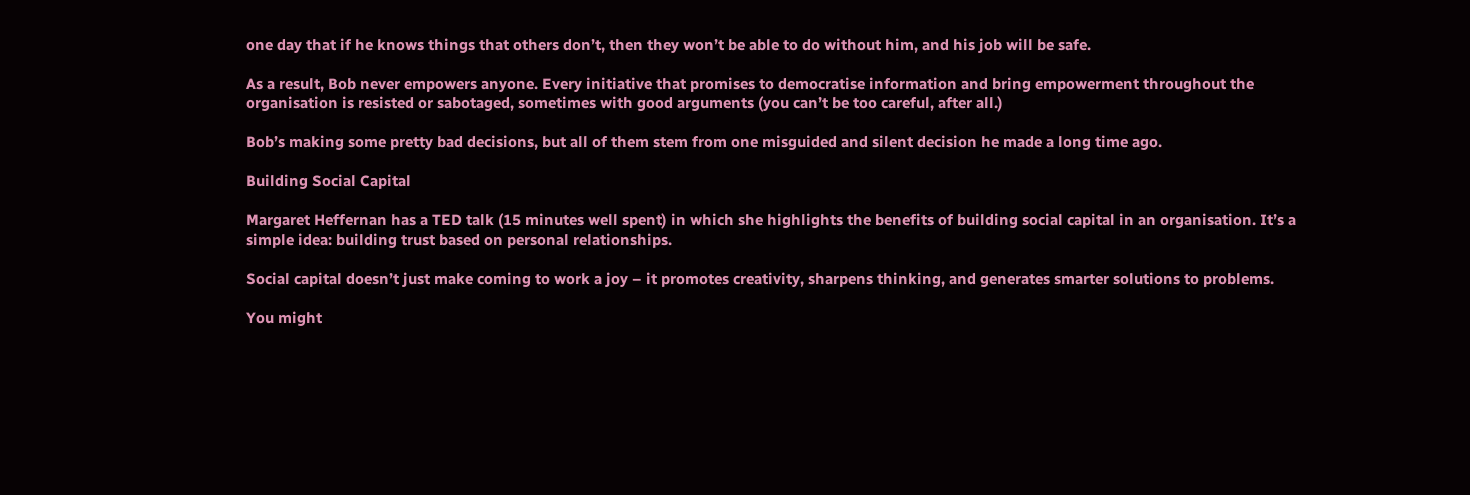one day that if he knows things that others don’t, then they won’t be able to do without him, and his job will be safe.

As a result, Bob never empowers anyone. Every initiative that promises to democratise information and bring empowerment throughout the organisation is resisted or sabotaged, sometimes with good arguments (you can’t be too careful, after all.)

Bob’s making some pretty bad decisions, but all of them stem from one misguided and silent decision he made a long time ago.

Building Social Capital

Margaret Heffernan has a TED talk (15 minutes well spent) in which she highlights the benefits of building social capital in an organisation. It’s a simple idea: building trust based on personal relationships.

Social capital doesn’t just make coming to work a joy – it promotes creativity, sharpens thinking, and generates smarter solutions to problems.

You might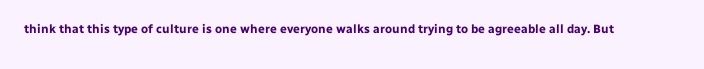think that this type of culture is one where everyone walks around trying to be agreeable all day. But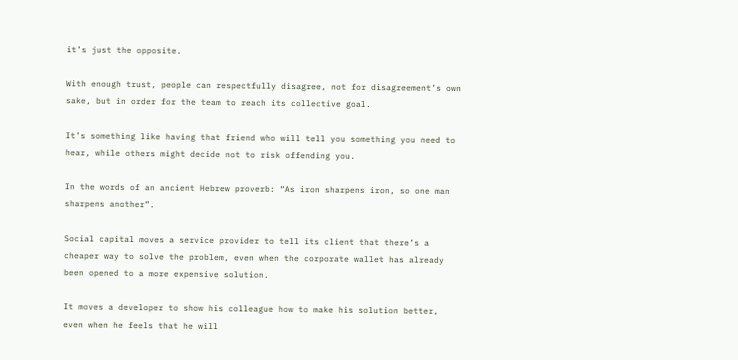it’s just the opposite.

With enough trust, people can respectfully disagree, not for disagreement’s own sake, but in order for the team to reach its collective goal.

It’s something like having that friend who will tell you something you need to hear, while others might decide not to risk offending you.

In the words of an ancient Hebrew proverb: “As iron sharpens iron, so one man sharpens another”.

Social capital moves a service provider to tell its client that there’s a cheaper way to solve the problem, even when the corporate wallet has already been opened to a more expensive solution.

It moves a developer to show his colleague how to make his solution better, even when he feels that he will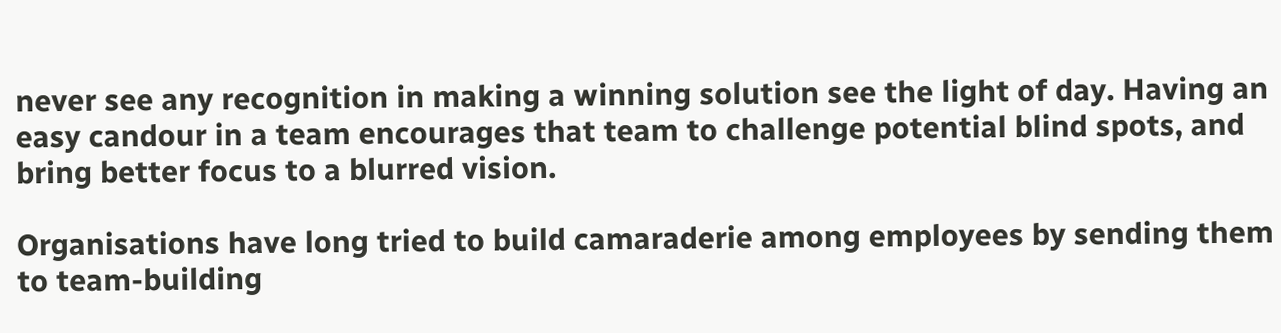never see any recognition in making a winning solution see the light of day. Having an easy candour in a team encourages that team to challenge potential blind spots, and bring better focus to a blurred vision.

Organisations have long tried to build camaraderie among employees by sending them to team-building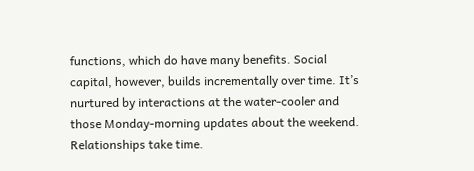functions, which do have many benefits. Social capital, however, builds incrementally over time. It’s nurtured by interactions at the water-cooler and those Monday-morning updates about the weekend. Relationships take time.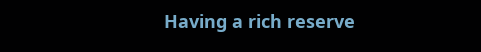Having a rich reserve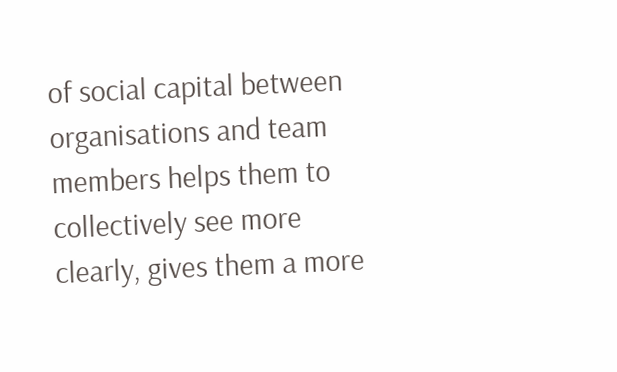of social capital between organisations and team members helps them to collectively see more clearly, gives them a more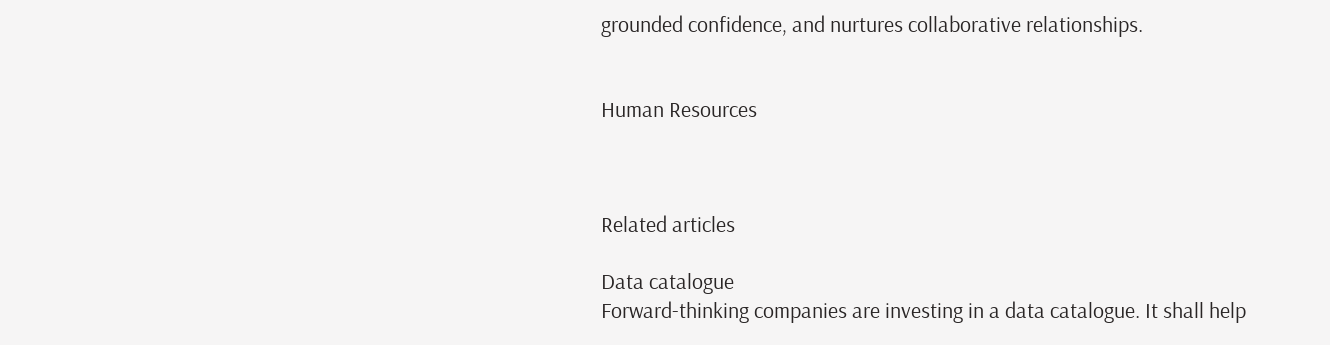grounded confidence, and nurtures collaborative relationships.


Human Resources



Related articles

Data catalogue
Forward-thinking companies are investing in a data catalogue. It shall help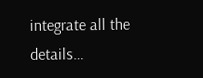integrate all the details…